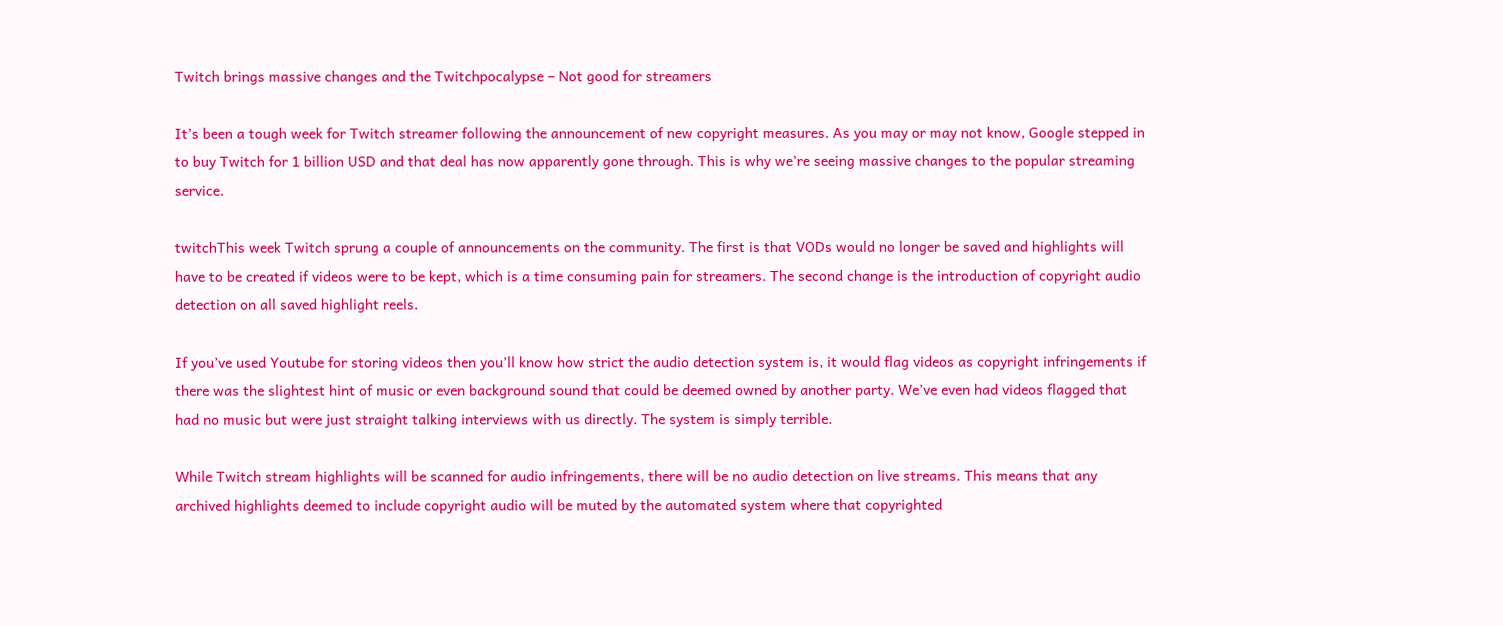Twitch brings massive changes and the Twitchpocalypse – Not good for streamers

It’s been a tough week for Twitch streamer following the announcement of new copyright measures. As you may or may not know, Google stepped in to buy Twitch for 1 billion USD and that deal has now apparently gone through. This is why we’re seeing massive changes to the popular streaming service.

twitchThis week Twitch sprung a couple of announcements on the community. The first is that VODs would no longer be saved and highlights will have to be created if videos were to be kept, which is a time consuming pain for streamers. The second change is the introduction of copyright audio detection on all saved highlight reels.

If you’ve used Youtube for storing videos then you’ll know how strict the audio detection system is, it would flag videos as copyright infringements if there was the slightest hint of music or even background sound that could be deemed owned by another party. We’ve even had videos flagged that had no music but were just straight talking interviews with us directly. The system is simply terrible.

While Twitch stream highlights will be scanned for audio infringements, there will be no audio detection on live streams. This means that any archived highlights deemed to include copyright audio will be muted by the automated system where that copyrighted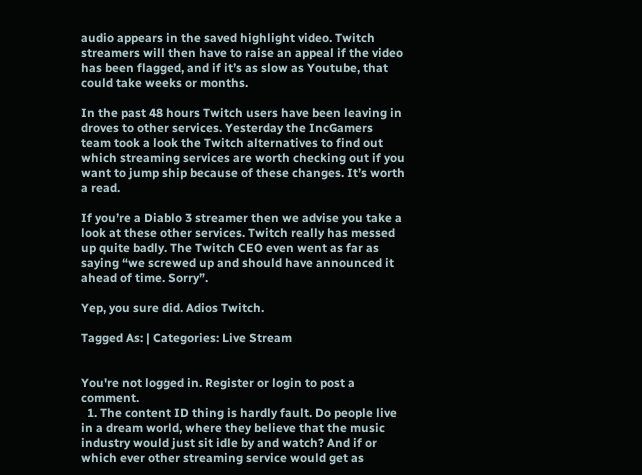audio appears in the saved highlight video. Twitch streamers will then have to raise an appeal if the video has been flagged, and if it’s as slow as Youtube, that could take weeks or months.

In the past 48 hours Twitch users have been leaving in droves to other services. Yesterday the IncGamers team took a look the Twitch alternatives to find out which streaming services are worth checking out if you want to jump ship because of these changes. It’s worth a read.

If you’re a Diablo 3 streamer then we advise you take a look at these other services. Twitch really has messed up quite badly. The Twitch CEO even went as far as saying “we screwed up and should have announced it ahead of time. Sorry”.

Yep, you sure did. Adios Twitch.

Tagged As: | Categories: Live Stream


You're not logged in. Register or login to post a comment.
  1. The content ID thing is hardly fault. Do people live in a dream world, where they believe that the music industry would just sit idle by and watch? And if or which ever other streaming service would get as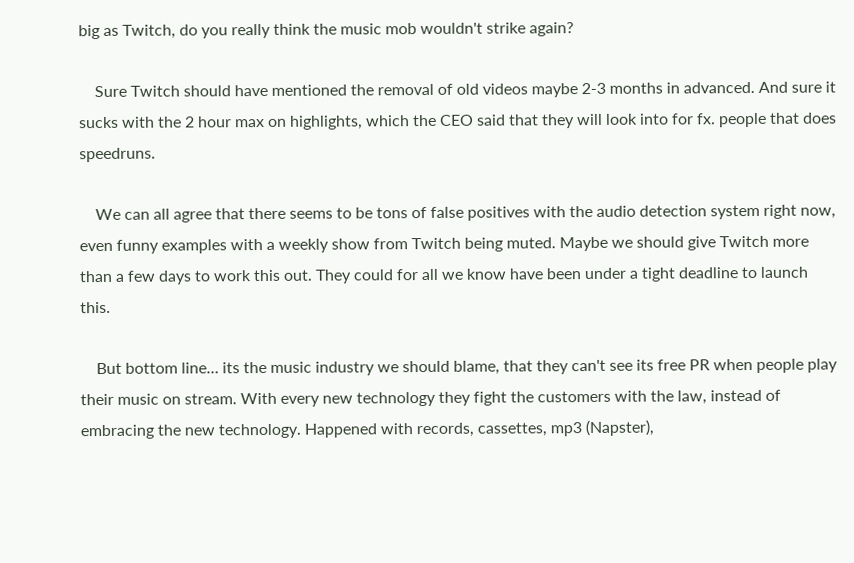big as Twitch, do you really think the music mob wouldn't strike again?

    Sure Twitch should have mentioned the removal of old videos maybe 2-3 months in advanced. And sure it sucks with the 2 hour max on highlights, which the CEO said that they will look into for fx. people that does speedruns.

    We can all agree that there seems to be tons of false positives with the audio detection system right now, even funny examples with a weekly show from Twitch being muted. Maybe we should give Twitch more than a few days to work this out. They could for all we know have been under a tight deadline to launch this.

    But bottom line… its the music industry we should blame, that they can't see its free PR when people play their music on stream. With every new technology they fight the customers with the law, instead of embracing the new technology. Happened with records, cassettes, mp3 (Napster),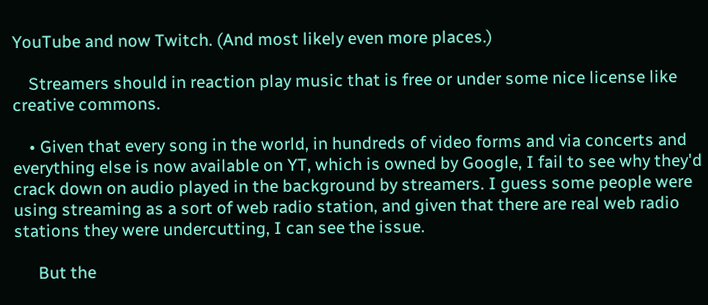YouTube and now Twitch. (And most likely even more places.)

    Streamers should in reaction play music that is free or under some nice license like creative commons.

    • Given that every song in the world, in hundreds of video forms and via concerts and everything else is now available on YT, which is owned by Google, I fail to see why they'd crack down on audio played in the background by streamers. I guess some people were using streaming as a sort of web radio station, and given that there are real web radio stations they were undercutting, I can see the issue.

      But the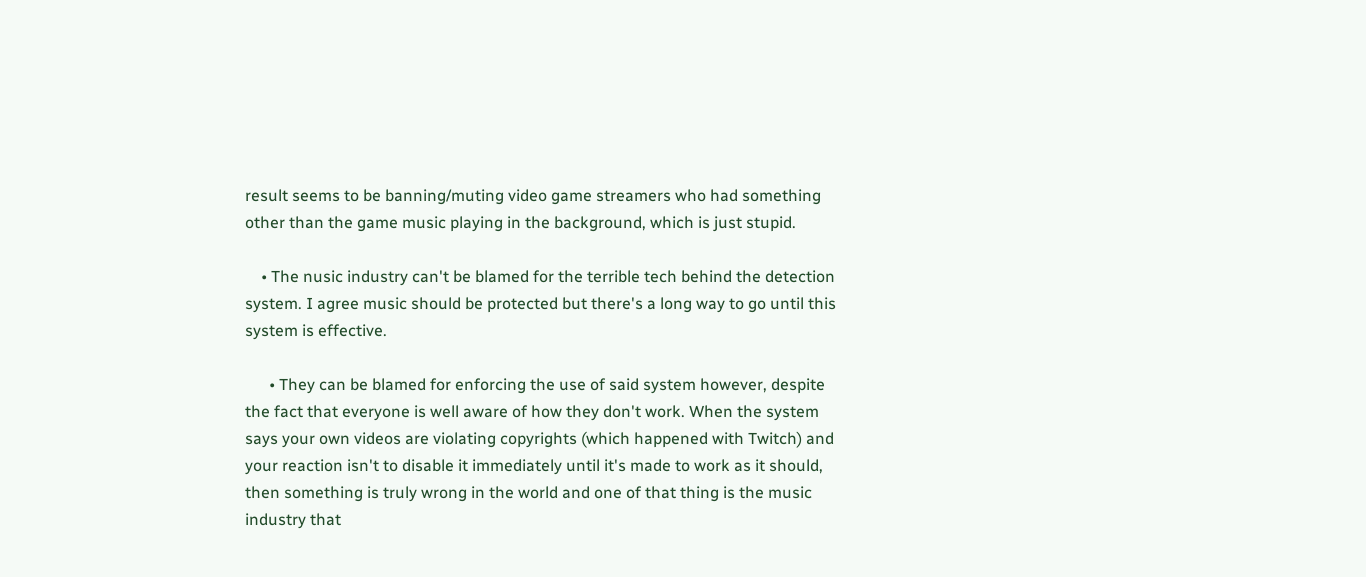result seems to be banning/muting video game streamers who had something other than the game music playing in the background, which is just stupid.

    • The nusic industry can't be blamed for the terrible tech behind the detection system. I agree music should be protected but there's a long way to go until this system is effective.

      • They can be blamed for enforcing the use of said system however, despite the fact that everyone is well aware of how they don't work. When the system says your own videos are violating copyrights (which happened with Twitch) and your reaction isn't to disable it immediately until it's made to work as it should, then something is truly wrong in the world and one of that thing is the music industry that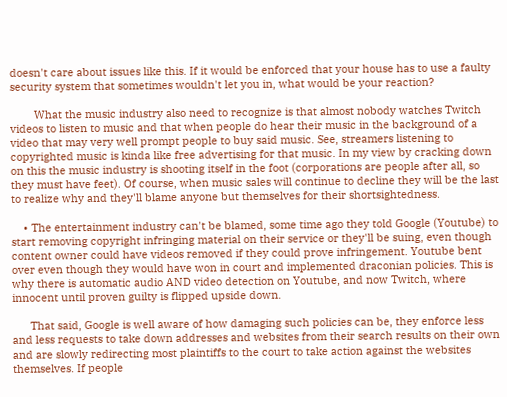doesn't care about issues like this. If it would be enforced that your house has to use a faulty security system that sometimes wouldn't let you in, what would be your reaction?

        What the music industry also need to recognize is that almost nobody watches Twitch videos to listen to music and that when people do hear their music in the background of a video that may very well prompt people to buy said music. See, streamers listening to copyrighted music is kinda like free advertising for that music. In my view by cracking down on this the music industry is shooting itself in the foot (corporations are people after all, so they must have feet). Of course, when music sales will continue to decline they will be the last to realize why and they'll blame anyone but themselves for their shortsightedness.

    • The entertainment industry can't be blamed, some time ago they told Google (Youtube) to start removing copyright infringing material on their service or they'll be suing, even though content owner could have videos removed if they could prove infringement. Youtube bent over even though they would have won in court and implemented draconian policies. This is why there is automatic audio AND video detection on Youtube, and now Twitch, where innocent until proven guilty is flipped upside down.

      That said, Google is well aware of how damaging such policies can be, they enforce less and less requests to take down addresses and websites from their search results on their own and are slowly redirecting most plaintiffs to the court to take action against the websites themselves. If people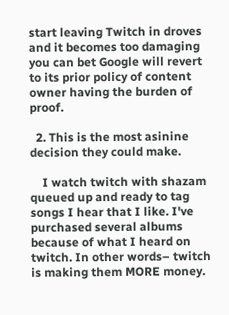start leaving Twitch in droves and it becomes too damaging you can bet Google will revert to its prior policy of content owner having the burden of proof.

  2. This is the most asinine decision they could make.

    I watch twitch with shazam queued up and ready to tag songs I hear that I like. I've purchased several albums because of what I heard on twitch. In other words– twitch is making them MORE money.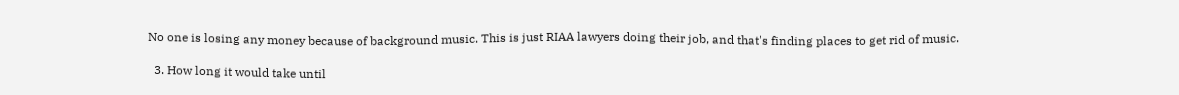No one is losing any money because of background music. This is just RIAA lawyers doing their job, and that's finding places to get rid of music.

  3. How long it would take until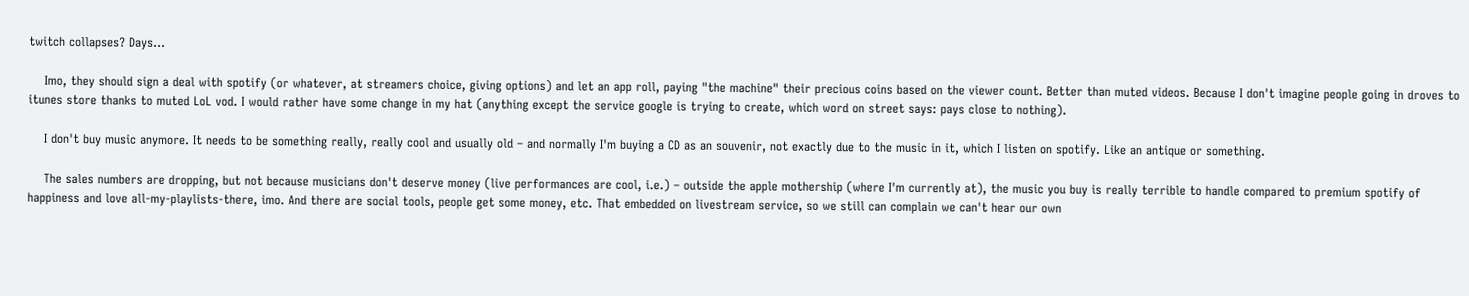twitch collapses? Days…

    Imo, they should sign a deal with spotify (or whatever, at streamers choice, giving options) and let an app roll, paying "the machine" their precious coins based on the viewer count. Better than muted videos. Because I don't imagine people going in droves to itunes store thanks to muted LoL vod. I would rather have some change in my hat (anything except the service google is trying to create, which word on street says: pays close to nothing).

    I don't buy music anymore. It needs to be something really, really cool and usually old – and normally I'm buying a CD as an souvenir, not exactly due to the music in it, which I listen on spotify. Like an antique or something.

    The sales numbers are dropping, but not because musicians don't deserve money (live performances are cool, i.e.) – outside the apple mothership (where I'm currently at), the music you buy is really terrible to handle compared to premium spotify of happiness and love all-my-playlists-there, imo. And there are social tools, people get some money, etc. That embedded on livestream service, so we still can complain we can't hear our own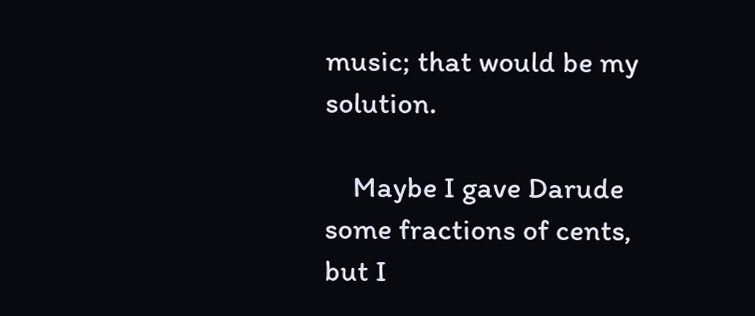music; that would be my solution.

    Maybe I gave Darude some fractions of cents, but I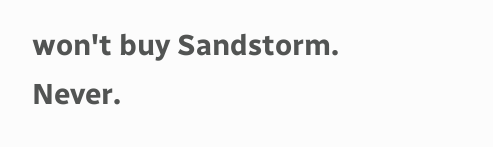won't buy Sandstorm. Never.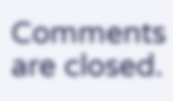Comments are closed.